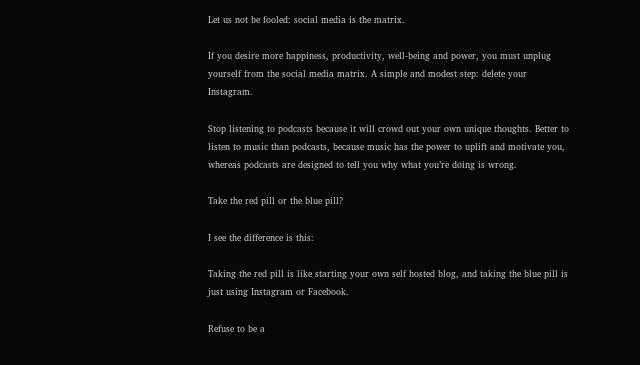Let us not be fooled: social media is the matrix.

If you desire more happiness, productivity, well-being and power, you must unplug yourself from the social media matrix. A simple and modest step: delete your Instagram.

Stop listening to podcasts because it will crowd out your own unique thoughts. Better to listen to music than podcasts, because music has the power to uplift and motivate you, whereas podcasts are designed to tell you why what you’re doing is wrong.

Take the red pill or the blue pill?

I see the difference is this:

Taking the red pill is like starting your own self hosted blog, and taking the blue pill is just using Instagram or Facebook.

Refuse to be a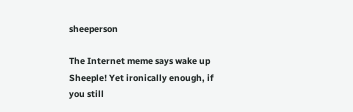sheeperson

The Internet meme says wake up Sheeple! Yet ironically enough, if you still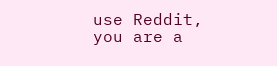use Reddit, you are a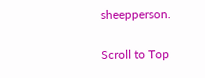sheepperson.

Scroll to Top